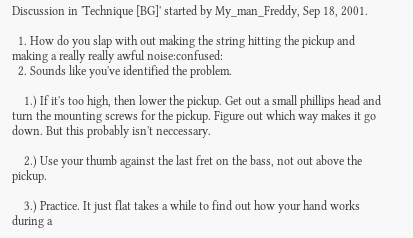Discussion in 'Technique [BG]' started by My_man_Freddy, Sep 18, 2001.

  1. How do you slap with out making the string hitting the pickup and making a really really awful noise:confused:
  2. Sounds like you've identified the problem.

    1.) If it's too high, then lower the pickup. Get out a small phillips head and turn the mounting screws for the pickup. Figure out which way makes it go down. But this probably isn't neccessary.

    2.) Use your thumb against the last fret on the bass, not out above the pickup.

    3.) Practice. It just flat takes a while to find out how your hand works during a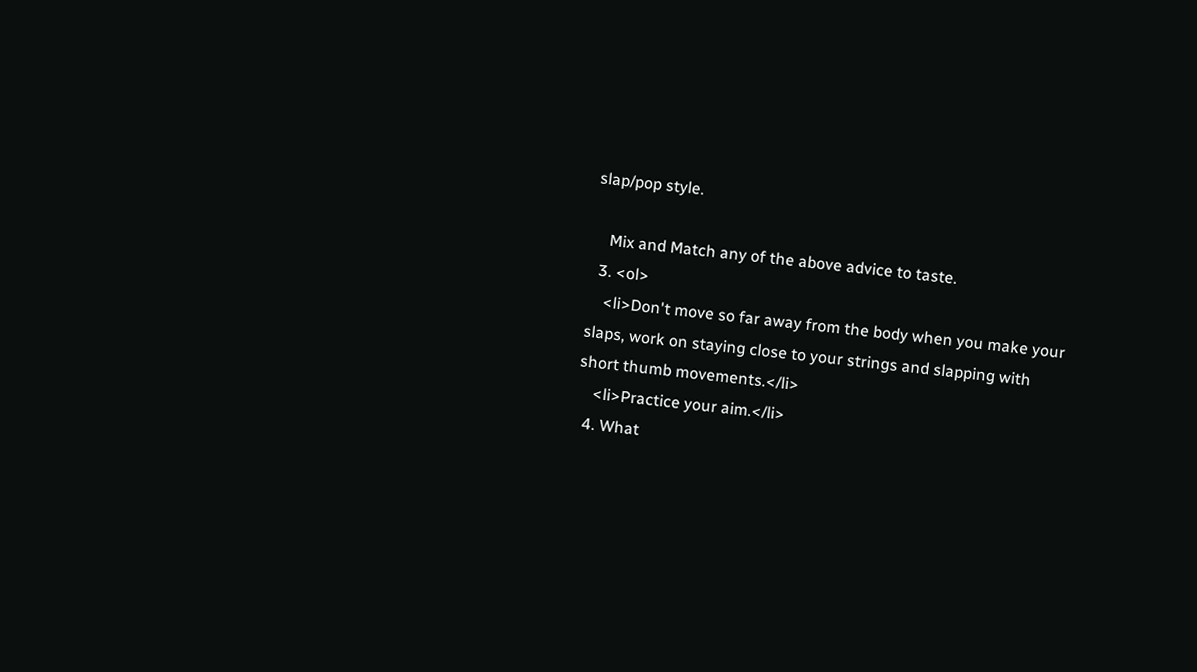slap/pop style.

    Mix and Match any of the above advice to taste.
  3. <ol>
    <li>Don't move so far away from the body when you make your slaps, work on staying close to your strings and slapping with short thumb movements.</li>
    <li>Practice your aim.</li>
  4. What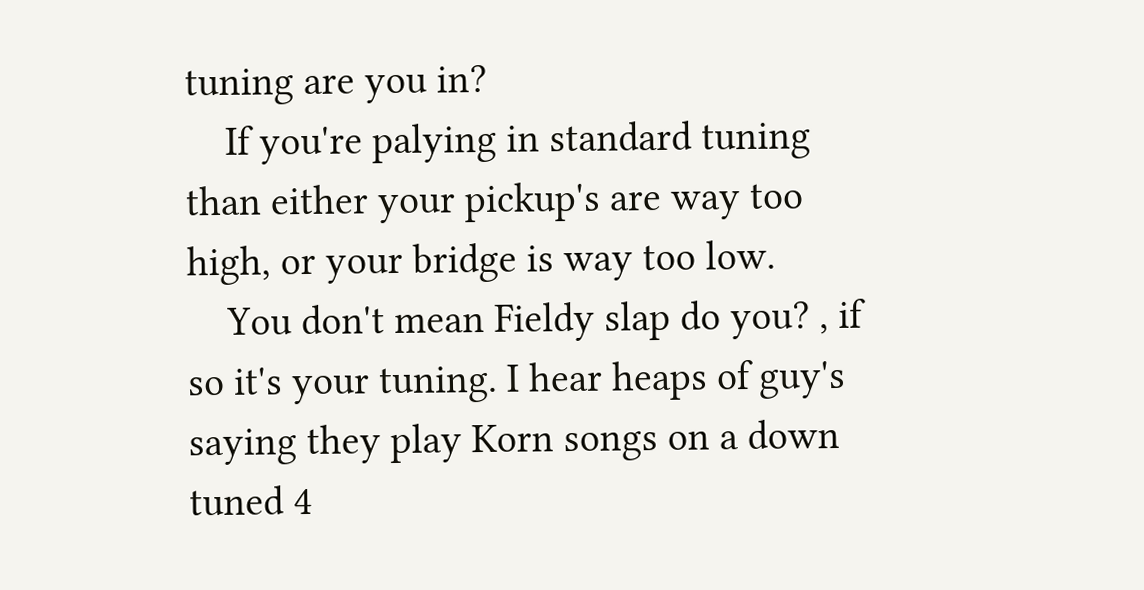tuning are you in?
    If you're palying in standard tuning than either your pickup's are way too high, or your bridge is way too low.
    You don't mean Fieldy slap do you? , if so it's your tuning. I hear heaps of guy's saying they play Korn songs on a down tuned 4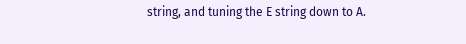string, and tuning the E string down to A.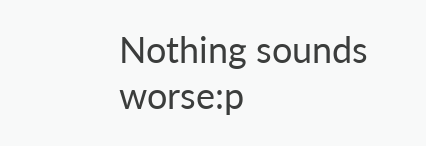Nothing sounds worse:p